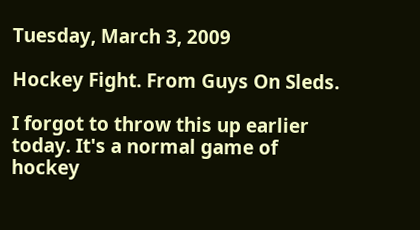Tuesday, March 3, 2009

Hockey Fight. From Guys On Sleds.

I forgot to throw this up earlier today. It's a normal game of hockey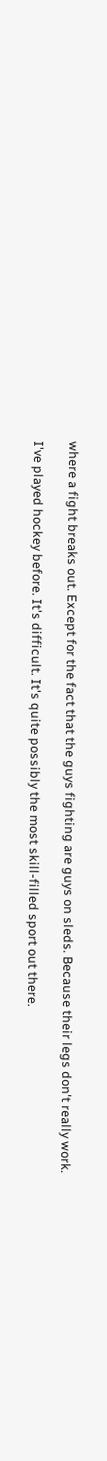where a fight breaks out. Except for the fact that the guys fighting are guys on sleds. Because their legs don't really work.

I've played hockey before. It's difficult. It's quite possibly the most skill-filled sport out there.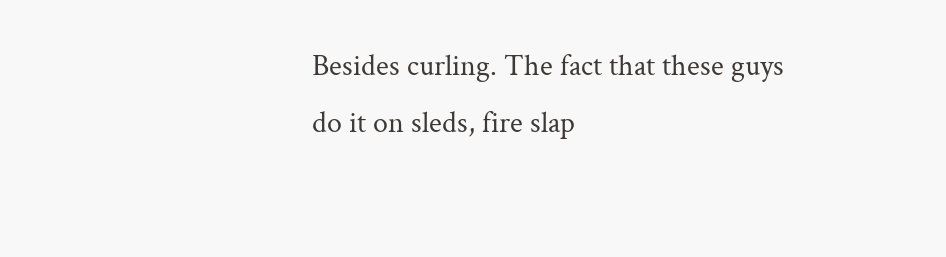Besides curling. The fact that these guys do it on sleds, fire slap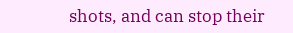shots, and can stop their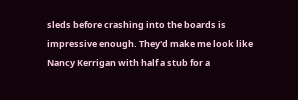sleds before crashing into the boards is impressive enough. They'd make me look like Nancy Kerrigan with half a stub for a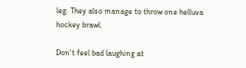leg. They also manage to throw one helluva hockey brawl.

Don't feel bad laughing at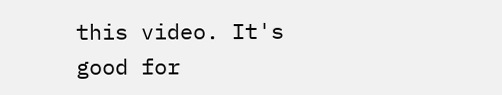this video. It's good for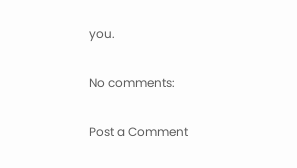you.

No comments:

Post a Comment